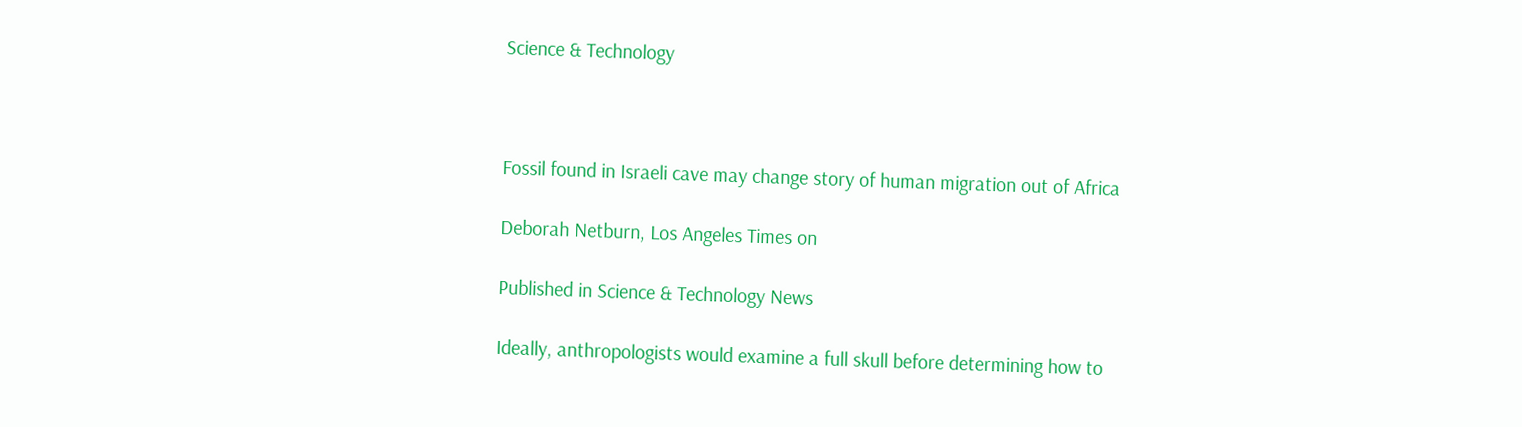Science & Technology



Fossil found in Israeli cave may change story of human migration out of Africa

Deborah Netburn, Los Angeles Times on

Published in Science & Technology News

Ideally, anthropologists would examine a full skull before determining how to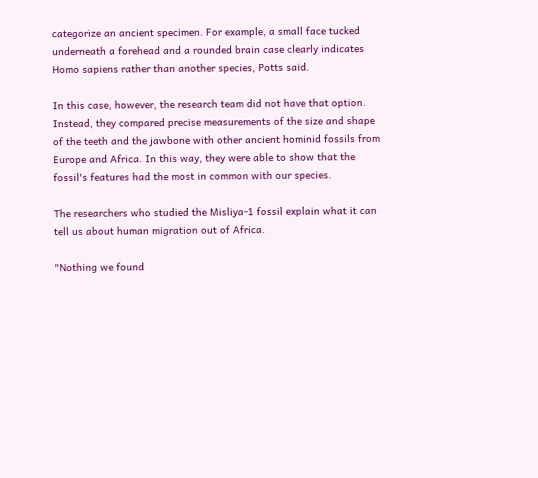categorize an ancient specimen. For example, a small face tucked underneath a forehead and a rounded brain case clearly indicates Homo sapiens rather than another species, Potts said.

In this case, however, the research team did not have that option. Instead, they compared precise measurements of the size and shape of the teeth and the jawbone with other ancient hominid fossils from Europe and Africa. In this way, they were able to show that the fossil's features had the most in common with our species.

The researchers who studied the Misliya-1 fossil explain what it can tell us about human migration out of Africa.

"Nothing we found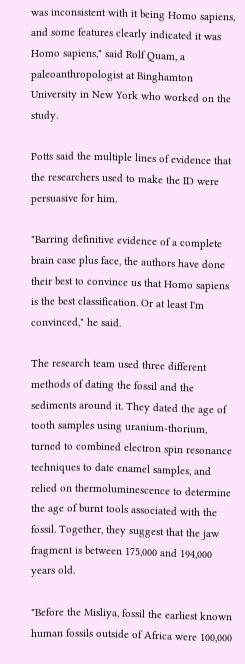was inconsistent with it being Homo sapiens, and some features clearly indicated it was Homo sapiens," said Rolf Quam, a paleoanthropologist at Binghamton University in New York who worked on the study.

Potts said the multiple lines of evidence that the researchers used to make the ID were persuasive for him.

"Barring definitive evidence of a complete brain case plus face, the authors have done their best to convince us that Homo sapiens is the best classification. Or at least I'm convinced," he said.

The research team used three different methods of dating the fossil and the sediments around it. They dated the age of tooth samples using uranium-thorium, turned to combined electron spin resonance techniques to date enamel samples, and relied on thermoluminescence to determine the age of burnt tools associated with the fossil. Together, they suggest that the jaw fragment is between 175,000 and 194,000 years old.

"Before the Misliya, fossil the earliest known human fossils outside of Africa were 100,000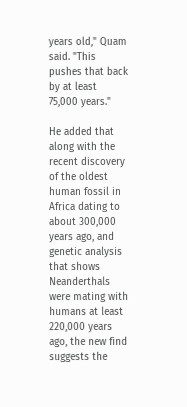years old," Quam said. "This pushes that back by at least 75,000 years."

He added that along with the recent discovery of the oldest human fossil in Africa dating to about 300,000 years ago, and genetic analysis that shows Neanderthals were mating with humans at least 220,000 years ago, the new find suggests the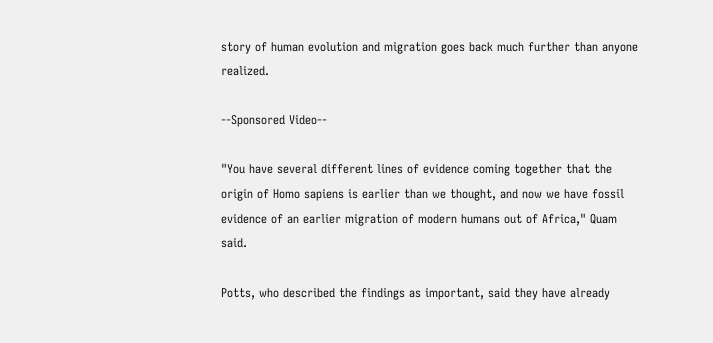story of human evolution and migration goes back much further than anyone realized.

--Sponsored Video--

"You have several different lines of evidence coming together that the origin of Homo sapiens is earlier than we thought, and now we have fossil evidence of an earlier migration of modern humans out of Africa," Quam said.

Potts, who described the findings as important, said they have already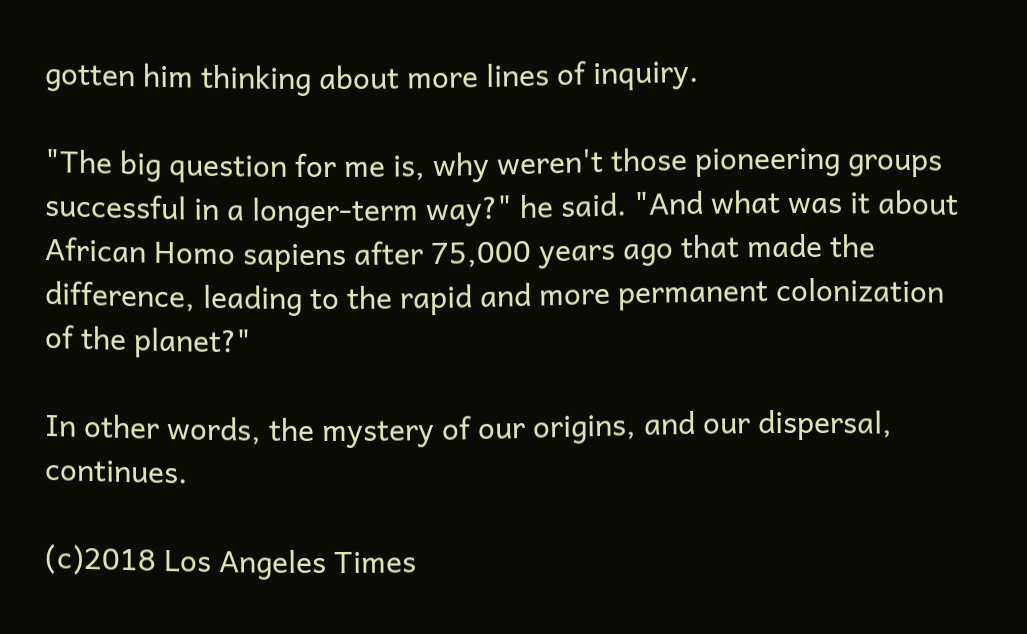gotten him thinking about more lines of inquiry.

"The big question for me is, why weren't those pioneering groups successful in a longer-term way?" he said. "And what was it about African Homo sapiens after 75,000 years ago that made the difference, leading to the rapid and more permanent colonization of the planet?"

In other words, the mystery of our origins, and our dispersal, continues.

(c)2018 Los Angeles Times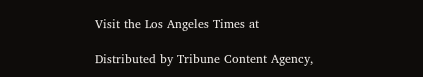Visit the Los Angeles Times at

Distributed by Tribune Content Agency,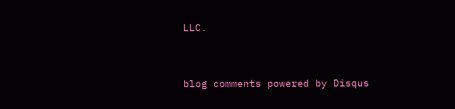LLC.



blog comments powered by Disqus